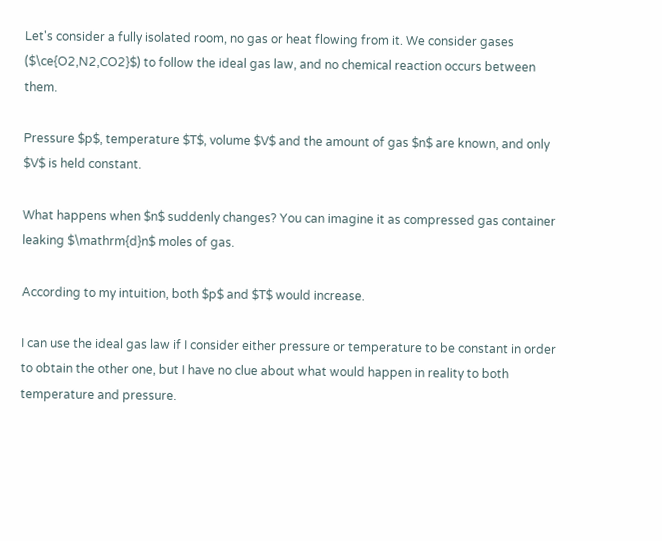Let's consider a fully isolated room, no gas or heat flowing from it. We consider gases ($\ce{O2,N2,CO2}$) to follow the ideal gas law, and no chemical reaction occurs between them.

Pressure $p$, temperature $T$, volume $V$ and the amount of gas $n$ are known, and only $V$ is held constant.

What happens when $n$ suddenly changes? You can imagine it as compressed gas container leaking $\mathrm{d}n$ moles of gas.

According to my intuition, both $p$ and $T$ would increase.

I can use the ideal gas law if I consider either pressure or temperature to be constant in order to obtain the other one, but I have no clue about what would happen in reality to both temperature and pressure.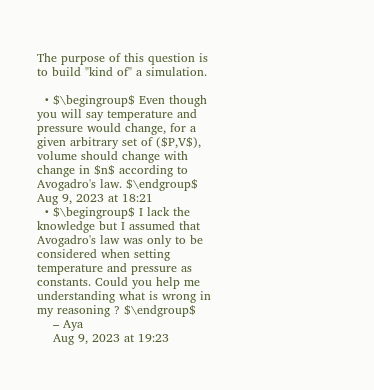The purpose of this question is to build "kind of" a simulation.

  • $\begingroup$ Even though you will say temperature and pressure would change, for a given arbitrary set of ($P,V$), volume should change with change in $n$ according to Avogadro's law. $\endgroup$ Aug 9, 2023 at 18:21
  • $\begingroup$ I lack the knowledge but I assumed that Avogadro's law was only to be considered when setting temperature and pressure as constants. Could you help me understanding what is wrong in my reasoning ? $\endgroup$
    – Aya
    Aug 9, 2023 at 19:23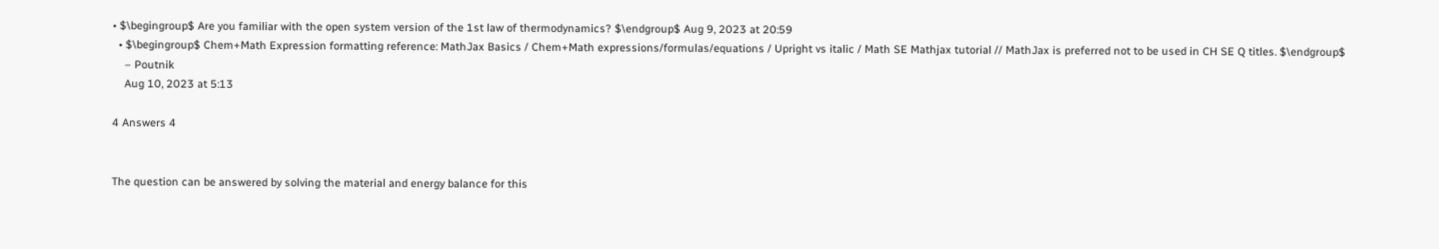• $\begingroup$ Are you familiar with the open system version of the 1st law of thermodynamics? $\endgroup$ Aug 9, 2023 at 20:59
  • $\begingroup$ Chem+Math Expression formatting reference: MathJax Basics / Chem+Math expressions/formulas/equations / Upright vs italic / Math SE Mathjax tutorial // MathJax is preferred not to be used in CH SE Q titles. $\endgroup$
    – Poutnik
    Aug 10, 2023 at 5:13

4 Answers 4


The question can be answered by solving the material and energy balance for this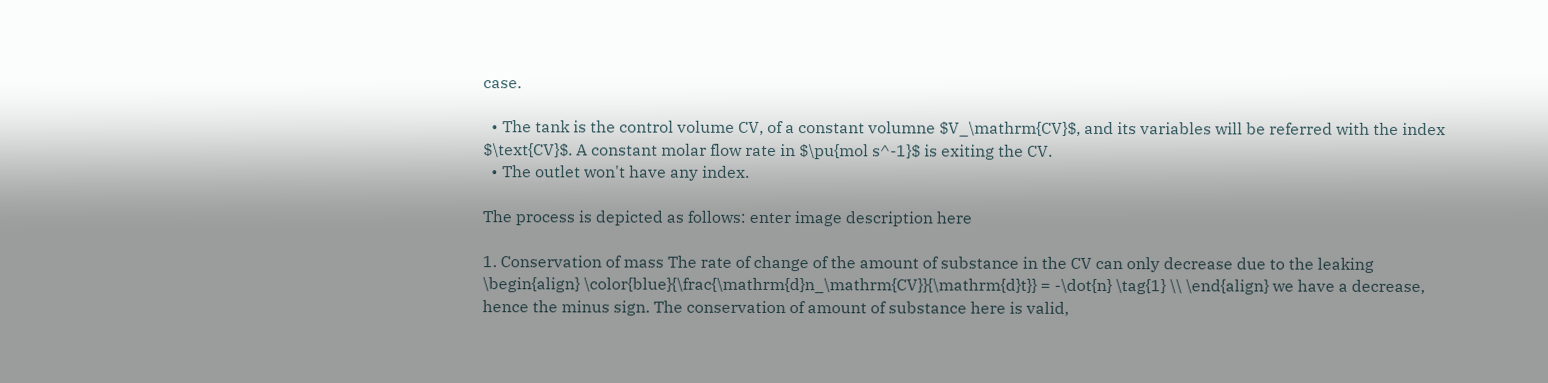case.

  • The tank is the control volume CV, of a constant volumne $V_\mathrm{CV}$, and its variables will be referred with the index $\text{CV}$. A constant molar flow rate in $\pu{mol s^-1}$ is exiting the CV.
  • The outlet won't have any index.

The process is depicted as follows: enter image description here

1. Conservation of mass The rate of change of the amount of substance in the CV can only decrease due to the leaking \begin{align} \color{blue}{\frac{\mathrm{d}n_\mathrm{CV}}{\mathrm{d}t}} = -\dot{n} \tag{1} \\ \end{align} we have a decrease, hence the minus sign. The conservation of amount of substance here is valid,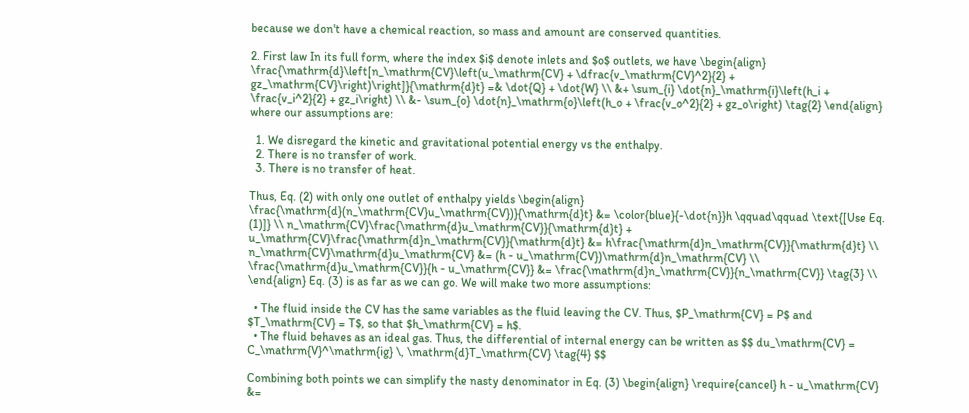because we don't have a chemical reaction, so mass and amount are conserved quantities.

2. First law In its full form, where the index $i$ denote inlets and $o$ outlets, we have \begin{align} \frac{\mathrm{d}\left[n_\mathrm{CV}\left(u_\mathrm{CV} + \dfrac{v_\mathrm{CV}^2}{2} + gz_\mathrm{CV}\right)\right]}{\mathrm{d}t} =& \dot{Q} + \dot{W} \\ &+ \sum_{i} \dot{n}_\mathrm{i}\left(h_i + \frac{v_i^2}{2} + gz_i\right) \\ &- \sum_{o} \dot{n}_\mathrm{o}\left(h_o + \frac{v_o^2}{2} + gz_o\right) \tag{2} \end{align} where our assumptions are:

  1. We disregard the kinetic and gravitational potential energy vs the enthalpy.
  2. There is no transfer of work.
  3. There is no transfer of heat.

Thus, Eq. (2) with only one outlet of enthalpy yields \begin{align} \frac{\mathrm{d}(n_\mathrm{CV}u_\mathrm{CV})}{\mathrm{d}t} &= \color{blue}{-\dot{n}}h \qquad\qquad \text{[Use Eq. (1)]} \\ n_\mathrm{CV}\frac{\mathrm{d}u_\mathrm{CV}}{\mathrm{d}t} + u_\mathrm{CV}\frac{\mathrm{d}n_\mathrm{CV}}{\mathrm{d}t} &= h\frac{\mathrm{d}n_\mathrm{CV}}{\mathrm{d}t} \\ n_\mathrm{CV}\mathrm{d}u_\mathrm{CV} &= (h - u_\mathrm{CV})\mathrm{d}n_\mathrm{CV} \\ \frac{\mathrm{d}u_\mathrm{CV}}{h - u_\mathrm{CV}} &= \frac{\mathrm{d}n_\mathrm{CV}}{n_\mathrm{CV}} \tag{3} \\ \end{align} Eq. (3) is as far as we can go. We will make two more assumptions:

  • The fluid inside the CV has the same variables as the fluid leaving the CV. Thus, $P_\mathrm{CV} = P$ and $T_\mathrm{CV} = T$, so that $h_\mathrm{CV} = h$.
  • The fluid behaves as an ideal gas. Thus, the differential of internal energy can be written as $$ du_\mathrm{CV} = C_\mathrm{V}^\mathrm{ig} \, \mathrm{d}T_\mathrm{CV} \tag{4} $$

Combining both points we can simplify the nasty denominator in Eq. (3) \begin{align} \require{cancel} h - u_\mathrm{CV} &=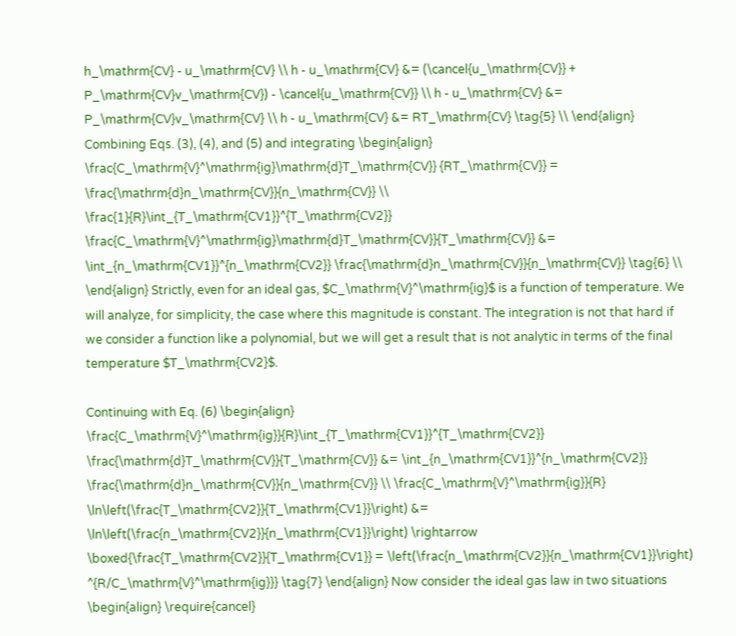h_\mathrm{CV} - u_\mathrm{CV} \\ h - u_\mathrm{CV} &= (\cancel{u_\mathrm{CV}} + P_\mathrm{CV}v_\mathrm{CV}) - \cancel{u_\mathrm{CV}} \\ h - u_\mathrm{CV} &= P_\mathrm{CV}v_\mathrm{CV} \\ h - u_\mathrm{CV} &= RT_\mathrm{CV} \tag{5} \\ \end{align} Combining Eqs. (3), (4), and (5) and integrating \begin{align} \frac{C_\mathrm{V}^\mathrm{ig}\mathrm{d}T_\mathrm{CV}} {RT_\mathrm{CV}} = \frac{\mathrm{d}n_\mathrm{CV}}{n_\mathrm{CV}} \\ \frac{1}{R}\int_{T_\mathrm{CV1}}^{T_\mathrm{CV2}} \frac{C_\mathrm{V}^\mathrm{ig}\mathrm{d}T_\mathrm{CV}}{T_\mathrm{CV}} &= \int_{n_\mathrm{CV1}}^{n_\mathrm{CV2}} \frac{\mathrm{d}n_\mathrm{CV}}{n_\mathrm{CV}} \tag{6} \\ \end{align} Strictly, even for an ideal gas, $C_\mathrm{V}^\mathrm{ig}$ is a function of temperature. We will analyze, for simplicity, the case where this magnitude is constant. The integration is not that hard if we consider a function like a polynomial, but we will get a result that is not analytic in terms of the final temperature $T_\mathrm{CV2}$.

Continuing with Eq. (6) \begin{align} \frac{C_\mathrm{V}^\mathrm{ig}}{R}\int_{T_\mathrm{CV1}}^{T_\mathrm{CV2}} \frac{\mathrm{d}T_\mathrm{CV}}{T_\mathrm{CV}} &= \int_{n_\mathrm{CV1}}^{n_\mathrm{CV2}} \frac{\mathrm{d}n_\mathrm{CV}}{n_\mathrm{CV}} \\ \frac{C_\mathrm{V}^\mathrm{ig}}{R} \ln\left(\frac{T_\mathrm{CV2}}{T_\mathrm{CV1}}\right) &= \ln\left(\frac{n_\mathrm{CV2}}{n_\mathrm{CV1}}\right) \rightarrow \boxed{\frac{T_\mathrm{CV2}}{T_\mathrm{CV1}} = \left(\frac{n_\mathrm{CV2}}{n_\mathrm{CV1}}\right) ^{R/C_\mathrm{V}^\mathrm{ig}}} \tag{7} \end{align} Now consider the ideal gas law in two situations \begin{align} \require{cancel}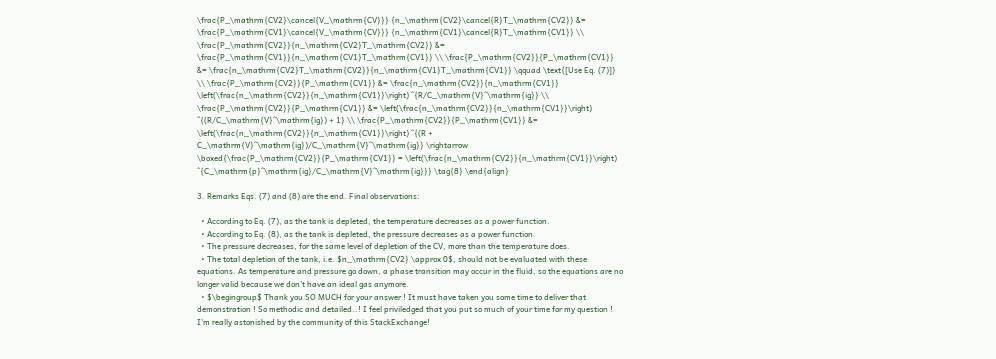\frac{P_\mathrm{CV2}\cancel{V_\mathrm{CV}}} {n_\mathrm{CV2}\cancel{R}T_\mathrm{CV2}} &= \frac{P_\mathrm{CV1}\cancel{V_\mathrm{CV}}} {n_\mathrm{CV1}\cancel{R}T_\mathrm{CV1}} \\ \frac{P_\mathrm{CV2}}{n_\mathrm{CV2}T_\mathrm{CV2}} &= \frac{P_\mathrm{CV1}}{n_\mathrm{CV1}T_\mathrm{CV1}} \\ \frac{P_\mathrm{CV2}}{P_\mathrm{CV1}} &= \frac{n_\mathrm{CV2}T_\mathrm{CV2}}{n_\mathrm{CV1}T_\mathrm{CV1}} \qquad \text{[Use Eq. (7)]} \\ \frac{P_\mathrm{CV2}}{P_\mathrm{CV1}} &= \frac{n_\mathrm{CV2}}{n_\mathrm{CV1}} \left(\frac{n_\mathrm{CV2}}{n_\mathrm{CV1}}\right) ^{R/C_\mathrm{V}^\mathrm{ig}} \\ \frac{P_\mathrm{CV2}}{P_\mathrm{CV1}} &= \left(\frac{n_\mathrm{CV2}}{n_\mathrm{CV1}}\right) ^{(R/C_\mathrm{V}^\mathrm{ig}) + 1} \\ \frac{P_\mathrm{CV2}}{P_\mathrm{CV1}} &= \left(\frac{n_\mathrm{CV2}}{n_\mathrm{CV1}}\right) ^{(R + C_\mathrm{V}^\mathrm{ig})/C_\mathrm{V}^\mathrm{ig}} \rightarrow \boxed{\frac{P_\mathrm{CV2}}{P_\mathrm{CV1}} = \left(\frac{n_\mathrm{CV2}}{n_\mathrm{CV1}}\right) ^{C_\mathrm{p}^\mathrm{ig}/C_\mathrm{V}^\mathrm{ig}}} \tag{8} \end{align}

3. Remarks Eqs. (7) and (8) are the end. Final observations:

  • According to Eq. (7), as the tank is depleted, the temperature decreases as a power function.
  • According to Eq. (8), as the tank is depleted, the pressure decreases as a power function.
  • The pressure decreases, for the same level of depletion of the CV, more than the temperature does.
  • The total depletion of the tank, i.e. $n_\mathrm{CV2} \approx 0$, should not be evaluated with these equations. As temperature and pressure go down, a phase transition may occur in the fluid, so the equations are no longer valid because we don't have an ideal gas anymore.
  • $\begingroup$ Thank you SO MUCH for your answer ! It must have taken you some time to deliver that demonstration ! So methodic and detailed..! I feel priviledged that you put so much of your time for my question ! I'm really astonished by the community of this StackExchange!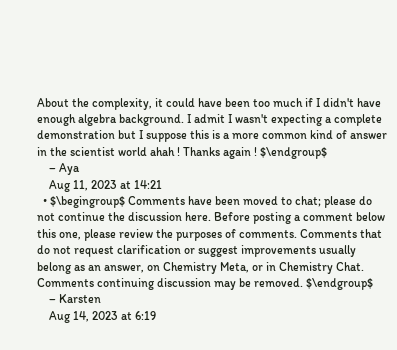About the complexity, it could have been too much if I didn't have enough algebra background. I admit I wasn't expecting a complete demonstration but I suppose this is a more common kind of answer in the scientist world ahah ! Thanks again ! $\endgroup$
    – Aya
    Aug 11, 2023 at 14:21
  • $\begingroup$ Comments have been moved to chat; please do not continue the discussion here. Before posting a comment below this one, please review the purposes of comments. Comments that do not request clarification or suggest improvements usually belong as an answer, on Chemistry Meta, or in Chemistry Chat. Comments continuing discussion may be removed. $\endgroup$
    – Karsten
    Aug 14, 2023 at 6:19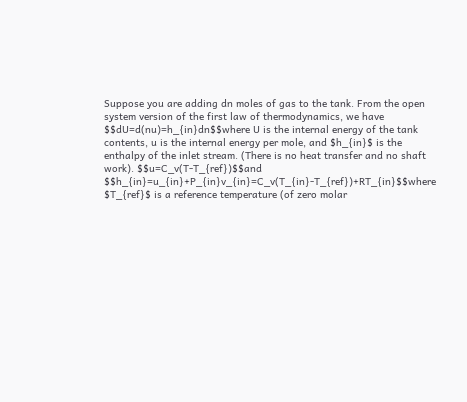Suppose you are adding dn moles of gas to the tank. From the open system version of the first law of thermodynamics, we have $$dU=d(nu)=h_{in}dn$$where U is the internal energy of the tank contents, u is the internal energy per mole, and $h_{in}$ is the enthalpy of the inlet stream. (There is no heat transfer and no shaft work). $$u=C_v(T-T_{ref})$$and $$h_{in}=u_{in}+P_{in}v_{in}=C_v(T_{in}-T_{ref})+RT_{in}$$where $T_{ref}$ is a reference temperature (of zero molar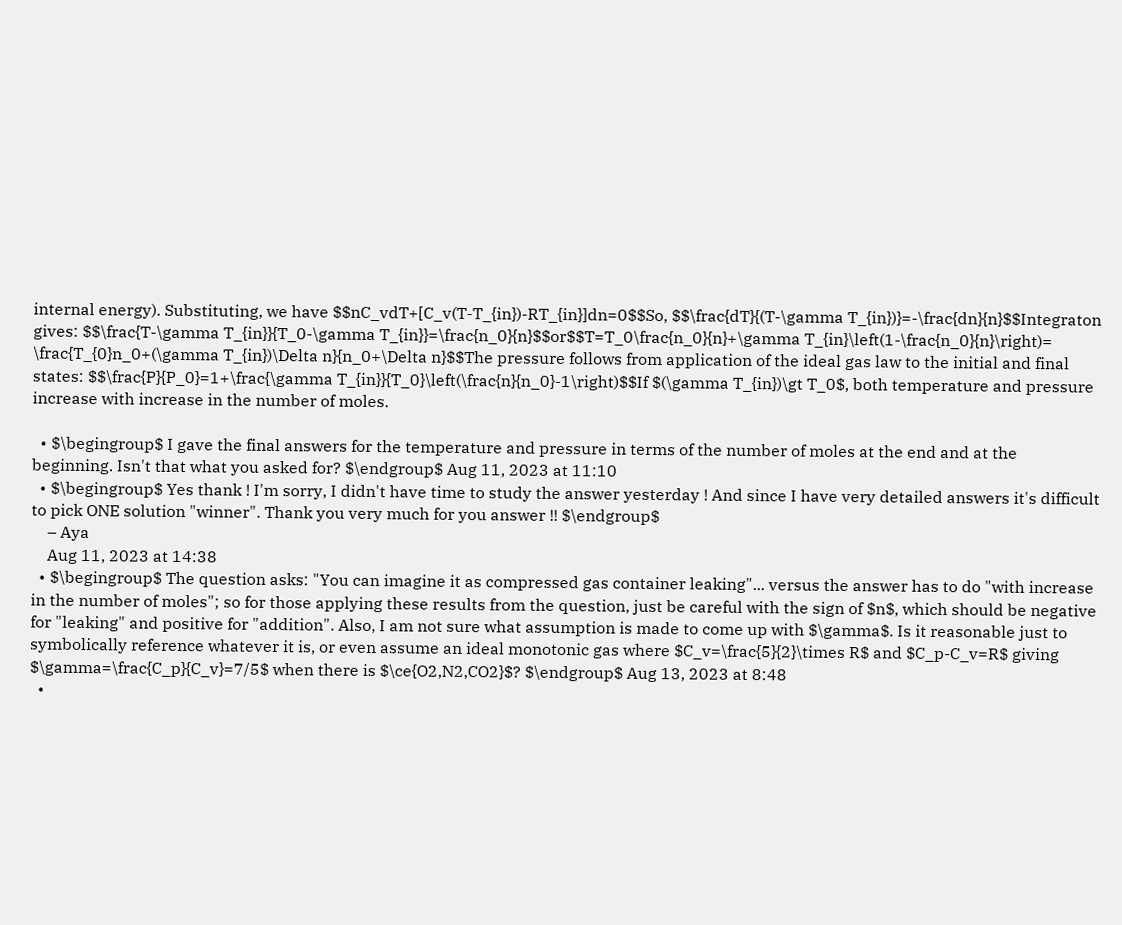internal energy). Substituting, we have $$nC_vdT+[C_v(T-T_{in})-RT_{in}]dn=0$$So, $$\frac{dT}{(T-\gamma T_{in})}=-\frac{dn}{n}$$Integraton gives: $$\frac{T-\gamma T_{in}}{T_0-\gamma T_{in}}=\frac{n_0}{n}$$or$$T=T_0\frac{n_0}{n}+\gamma T_{in}\left(1-\frac{n_0}{n}\right)= \frac{T_{0}n_0+(\gamma T_{in})\Delta n}{n_0+\Delta n}$$The pressure follows from application of the ideal gas law to the initial and final states: $$\frac{P}{P_0}=1+\frac{\gamma T_{in}}{T_0}\left(\frac{n}{n_0}-1\right)$$If $(\gamma T_{in})\gt T_0$, both temperature and pressure increase with increase in the number of moles.

  • $\begingroup$ I gave the final answers for the temperature and pressure in terms of the number of moles at the end and at the beginning. Isn't that what you asked for? $\endgroup$ Aug 11, 2023 at 11:10
  • $\begingroup$ Yes thank ! I'm sorry, I didn't have time to study the answer yesterday ! And since I have very detailed answers it's difficult to pick ONE solution "winner". Thank you very much for you answer !! $\endgroup$
    – Aya
    Aug 11, 2023 at 14:38
  • $\begingroup$ The question asks: "You can imagine it as compressed gas container leaking"... versus the answer has to do "with increase in the number of moles"; so for those applying these results from the question, just be careful with the sign of $n$, which should be negative for "leaking" and positive for "addition". Also, I am not sure what assumption is made to come up with $\gamma$. Is it reasonable just to symbolically reference whatever it is, or even assume an ideal monotonic gas where $C_v=\frac{5}{2}\times R$ and $C_p-C_v=R$ giving $\gamma=\frac{C_p}{C_v}=7/5$ when there is $\ce{O2,N2,CO2}$? $\endgroup$ Aug 13, 2023 at 8:48
  •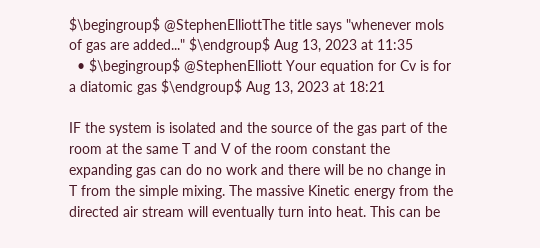$\begingroup$ @StephenElliottThe title says "whenever mols of gas are added..." $\endgroup$ Aug 13, 2023 at 11:35
  • $\begingroup$ @StephenElliott Your equation for Cv is for a diatomic gas $\endgroup$ Aug 13, 2023 at 18:21

IF the system is isolated and the source of the gas part of the room at the same T and V of the room constant the expanding gas can do no work and there will be no change in T from the simple mixing. The massive Kinetic energy from the directed air stream will eventually turn into heat. This can be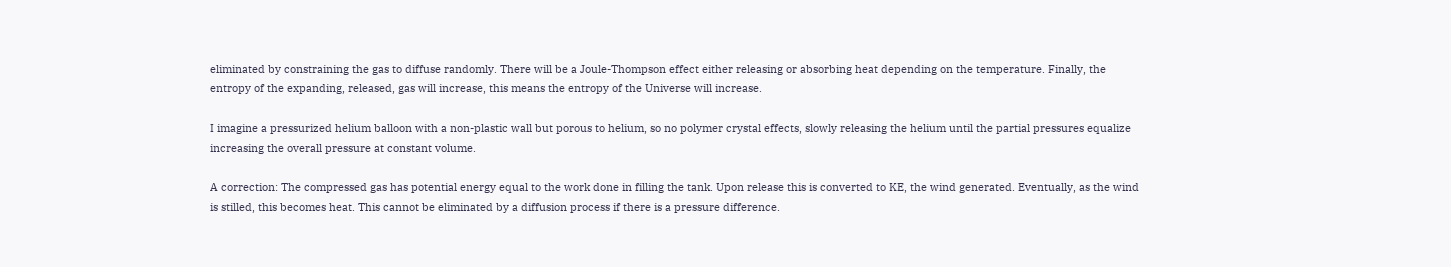eliminated by constraining the gas to diffuse randomly. There will be a Joule-Thompson effect either releasing or absorbing heat depending on the temperature. Finally, the entropy of the expanding, released, gas will increase, this means the entropy of the Universe will increase.

I imagine a pressurized helium balloon with a non-plastic wall but porous to helium, so no polymer crystal effects, slowly releasing the helium until the partial pressures equalize increasing the overall pressure at constant volume.

A correction: The compressed gas has potential energy equal to the work done in filling the tank. Upon release this is converted to KE, the wind generated. Eventually, as the wind is stilled, this becomes heat. This cannot be eliminated by a diffusion process if there is a pressure difference.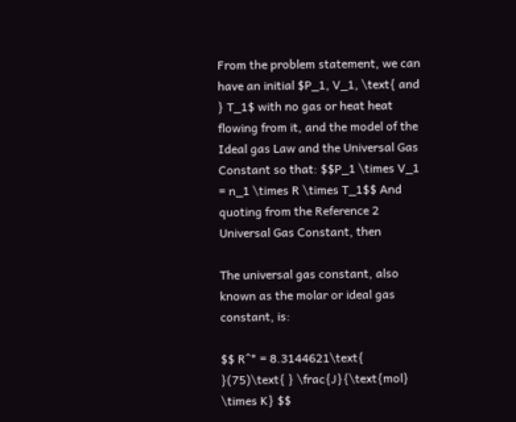From the problem statement, we can have an initial $P_1, V_1, \text{ and } T_1$ with no gas or heat heat flowing from it, and the model of the Ideal gas Law and the Universal Gas Constant so that: $$P_1 \times V_1 = n_1 \times R \times T_1$$ And quoting from the Reference 2 Universal Gas Constant, then

The universal gas constant, also known as the molar or ideal gas constant, is:

$$ R^* = 8.3144621\text{ }(75)\text{ } \frac{J}{\text{mol} \times K} $$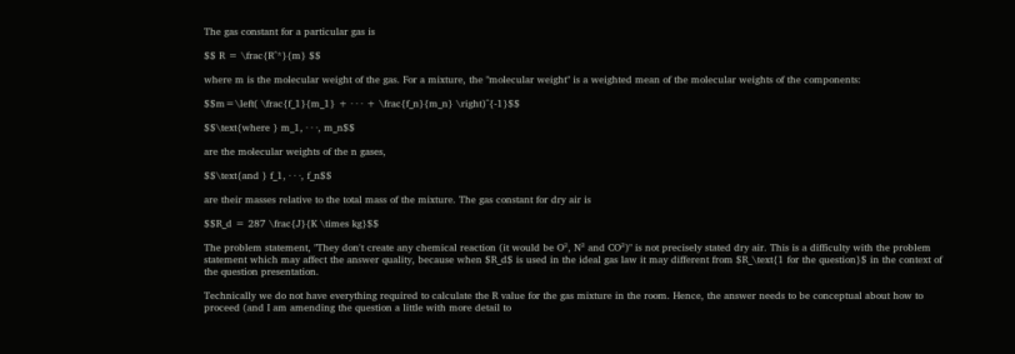The gas constant for a particular gas is

$$ R = \frac{R^*}{m} $$

where m is the molecular weight of the gas. For a mixture, the "molecular weight" is a weighted mean of the molecular weights of the components:

$$m=\left( \frac{f_1}{m_1} + · · · + \frac{f_n}{m_n} \right)^{-1}$$

$$\text{where } m_1, · · ·, m_n$$

are the molecular weights of the n gases,

$$\text{and } f_1, · · ·, f_n$$

are their masses relative to the total mass of the mixture. The gas constant for dry air is

$$R_d = 287 \frac{J}{K \times kg}$$

The problem statement, "They don't create any chemical reaction (it would be O², N² and CO²)" is not precisely stated dry air. This is a difficulty with the problem statement which may affect the answer quality, because when $R_d$ is used in the ideal gas law it may different from $R_\text{1 for the question}$ in the context of the question presentation.

Technically we do not have everything required to calculate the R value for the gas mixture in the room. Hence, the answer needs to be conceptual about how to proceed (and I am amending the question a little with more detail to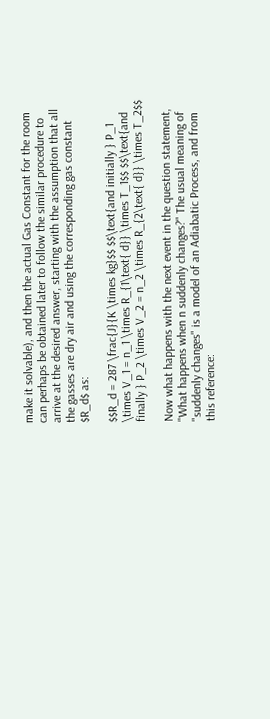make it solvable), and then the actual Gas Constant for the room can perhaps be obtained later to follow the similar procedure to arrive at the desired answer, starting with the assumption that all the gasses are dry air and using the corresponding gas constant $R_d$ as:

$$R_d = 287 \frac{J}{K \times kg}$$ $$\text{and initially } P_1 \times V_1 = n_1 \times R_{1\text{ d}} \times T_1$$ $$\text{and finally } P_2 \times V_2 = n_2 \times R_{2\text{ d}} \times T_2$$

Now what happens with the next event in the question statement, "What happens when n suddenly changes?" The usual meaning of "suddenly changes" is a model of an Adiabatic Process, and from this reference: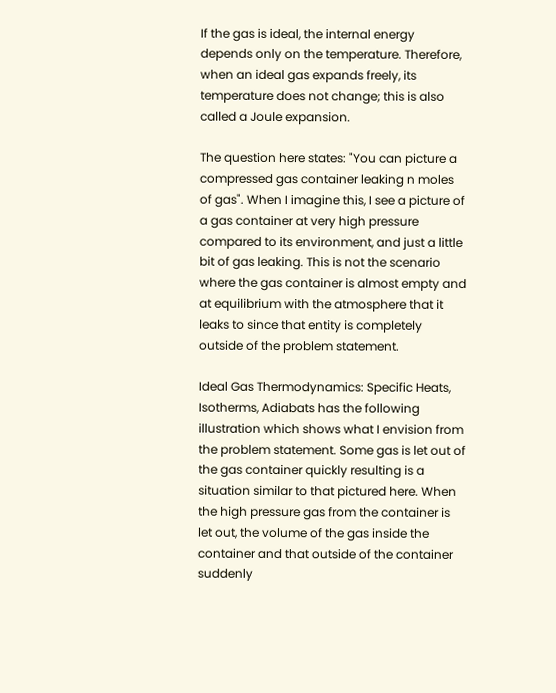If the gas is ideal, the internal energy depends only on the temperature. Therefore, when an ideal gas expands freely, its temperature does not change; this is also called a Joule expansion.

The question here states: "You can picture a compressed gas container leaking n moles of gas". When I imagine this, I see a picture of a gas container at very high pressure compared to its environment, and just a little bit of gas leaking. This is not the scenario where the gas container is almost empty and at equilibrium with the atmosphere that it leaks to since that entity is completely outside of the problem statement.

Ideal Gas Thermodynamics: Specific Heats, Isotherms, Adiabats has the following illustration which shows what I envision from the problem statement. Some gas is let out of the gas container quickly resulting is a situation similar to that pictured here. When the high pressure gas from the container is let out, the volume of the gas inside the container and that outside of the container suddenly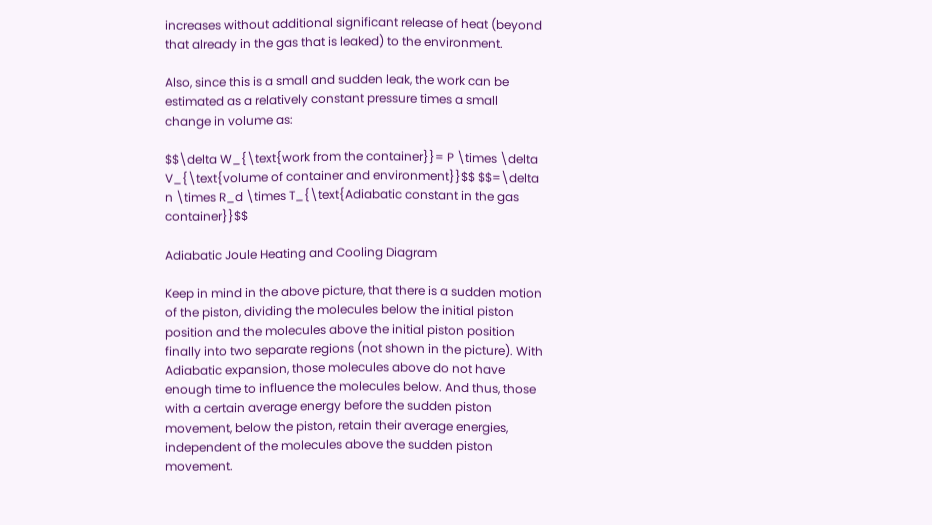increases without additional significant release of heat (beyond that already in the gas that is leaked) to the environment.

Also, since this is a small and sudden leak, the work can be estimated as a relatively constant pressure times a small change in volume as:

$$\delta W_{\text{work from the container}}= P \times \delta V_{\text{volume of container and environment}}$$ $$=\delta n \times R_d \times T_{\text{Adiabatic constant in the gas container}}$$

Adiabatic Joule Heating and Cooling Diagram

Keep in mind in the above picture, that there is a sudden motion of the piston, dividing the molecules below the initial piston position and the molecules above the initial piston position finally into two separate regions (not shown in the picture). With Adiabatic expansion, those molecules above do not have enough time to influence the molecules below. And thus, those with a certain average energy before the sudden piston movement, below the piston, retain their average energies, independent of the molecules above the sudden piston movement.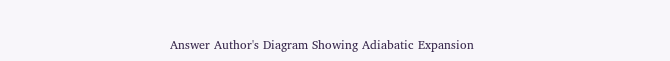Answer Author's Diagram Showing Adiabatic Expansion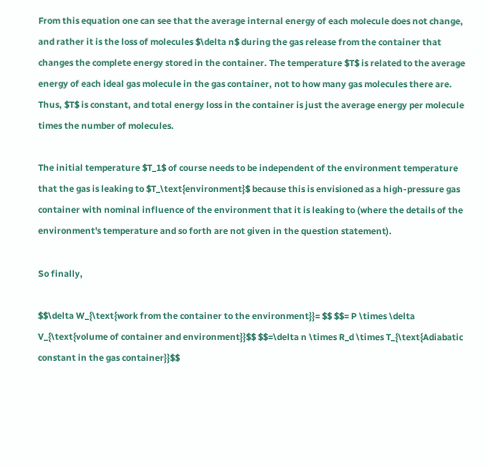From this equation one can see that the average internal energy of each molecule does not change, and rather it is the loss of molecules $\delta n$ during the gas release from the container that changes the complete energy stored in the container. The temperature $T$ is related to the average energy of each ideal gas molecule in the gas container, not to how many gas molecules there are. Thus, $T$ is constant, and total energy loss in the container is just the average energy per molecule times the number of molecules.

The initial temperature $T_1$ of course needs to be independent of the environment temperature that the gas is leaking to $T_\text{environment}$ because this is envisioned as a high-pressure gas container with nominal influence of the environment that it is leaking to (where the details of the environment's temperature and so forth are not given in the question statement).

So finally,

$$\delta W_{\text{work from the container to the environment}}= $$ $$= P \times \delta V_{\text{volume of container and environment}}$$ $$=\delta n \times R_d \times T_{\text{Adiabatic constant in the gas container}}$$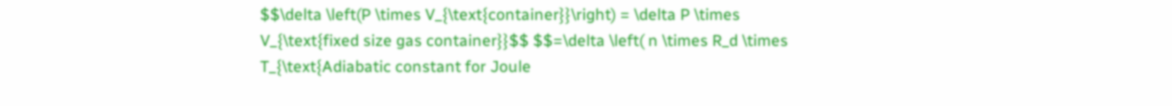$$\delta \left(P \times V_{\text{container}}\right) = \delta P \times V_{\text{fixed size gas container}}$$ $$=\delta \left( n \times R_d \times T_{\text{Adiabatic constant for Joule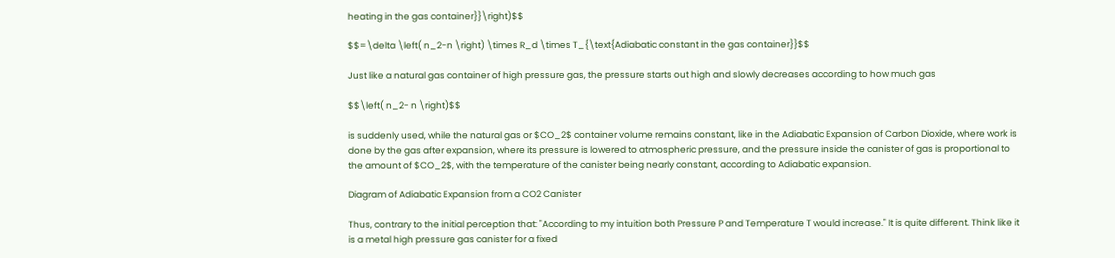heating in the gas container}}\right)$$

$$=\delta \left( n_2-n \right) \times R_d \times T_{\text{Adiabatic constant in the gas container}}$$

Just like a natural gas container of high pressure gas, the pressure starts out high and slowly decreases according to how much gas

$$\left( n_2- n \right)$$

is suddenly used, while the natural gas or $CO_2$ container volume remains constant, like in the Adiabatic Expansion of Carbon Dioxide, where work is done by the gas after expansion, where its pressure is lowered to atmospheric pressure, and the pressure inside the canister of gas is proportional to the amount of $CO_2$, with the temperature of the canister being nearly constant, according to Adiabatic expansion.

Diagram of Adiabatic Expansion from a CO2 Canister

Thus, contrary to the initial perception that: "According to my intuition both Pressure P and Temperature T would increase." It is quite different. Think like it is a metal high pressure gas canister for a fixed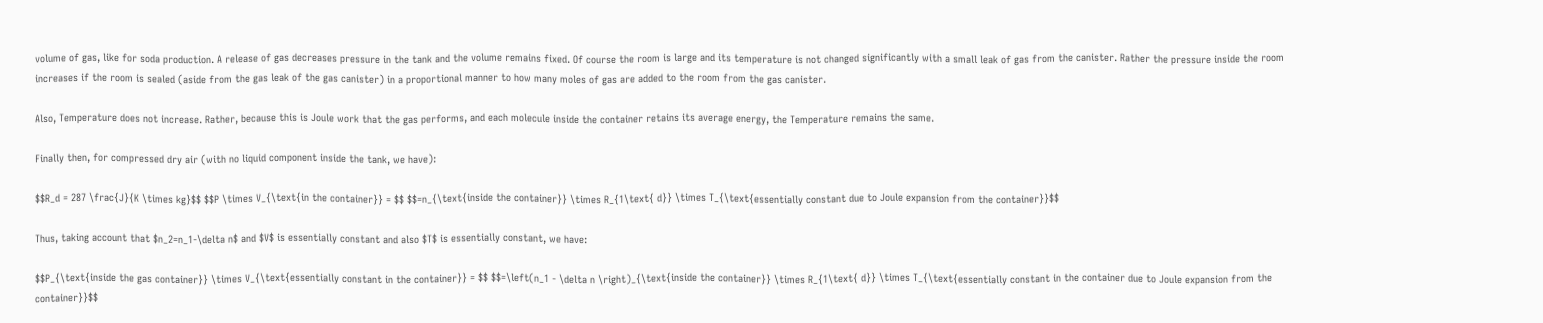volume of gas, like for soda production. A release of gas decreases pressure in the tank and the volume remains fixed. Of course the room is large and its temperature is not changed significantly with a small leak of gas from the canister. Rather the pressure inside the room increases if the room is sealed (aside from the gas leak of the gas canister) in a proportional manner to how many moles of gas are added to the room from the gas canister.

Also, Temperature does not increase. Rather, because this is Joule work that the gas performs, and each molecule inside the container retains its average energy, the Temperature remains the same.

Finally then, for compressed dry air (with no liquid component inside the tank, we have):

$$R_d = 287 \frac{J}{K \times kg}$$ $$P \times V_{\text{in the container}} = $$ $$=n_{\text{inside the container}} \times R_{1\text{ d}} \times T_{\text{essentially constant due to Joule expansion from the container}}$$

Thus, taking account that $n_2=n_1-\delta n$ and $V$ is essentially constant and also $T$ is essentially constant, we have:

$$P_{\text{inside the gas container}} \times V_{\text{essentially constant in the container}} = $$ $$=\left(n_1 - \delta n \right)_{\text{inside the container}} \times R_{1\text{ d}} \times T_{\text{essentially constant in the container due to Joule expansion from the container}}$$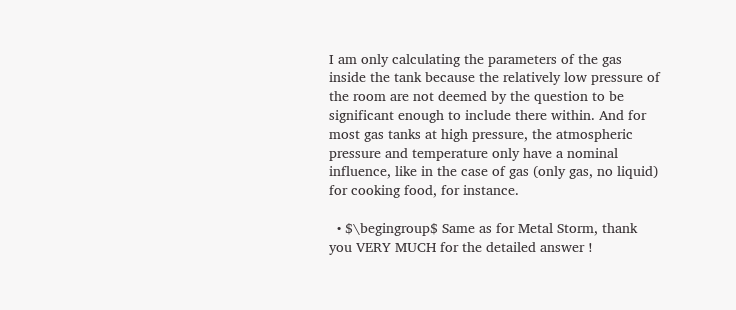I am only calculating the parameters of the gas inside the tank because the relatively low pressure of the room are not deemed by the question to be significant enough to include there within. And for most gas tanks at high pressure, the atmospheric pressure and temperature only have a nominal influence, like in the case of gas (only gas, no liquid) for cooking food, for instance.

  • $\begingroup$ Same as for Metal Storm, thank you VERY MUCH for the detailed answer !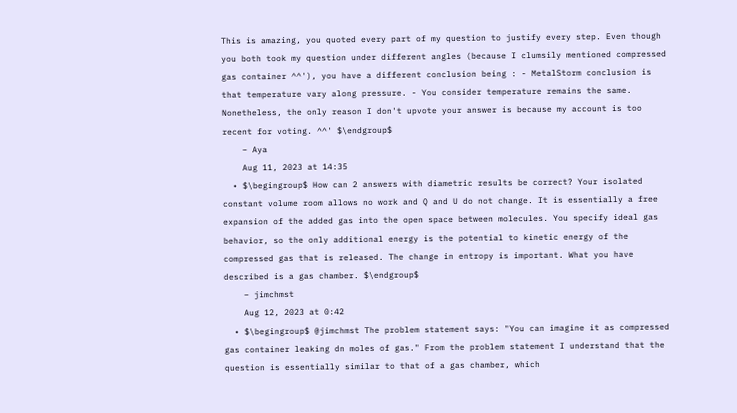This is amazing, you quoted every part of my question to justify every step. Even though you both took my question under different angles (because I clumsily mentioned compressed gas container ^^'), you have a different conclusion being : - MetalStorm conclusion is that temperature vary along pressure. - You consider temperature remains the same. Nonetheless, the only reason I don't upvote your answer is because my account is too recent for voting. ^^' $\endgroup$
    – Aya
    Aug 11, 2023 at 14:35
  • $\begingroup$ How can 2 answers with diametric results be correct? Your isolated constant volume room allows no work and Q and U do not change. It is essentially a free expansion of the added gas into the open space between molecules. You specify ideal gas behavior, so the only additional energy is the potential to kinetic energy of the compressed gas that is released. The change in entropy is important. What you have described is a gas chamber. $\endgroup$
    – jimchmst
    Aug 12, 2023 at 0:42
  • $\begingroup$ @jimchmst The problem statement says: "You can imagine it as compressed gas container leaking dn moles of gas." From the problem statement I understand that the question is essentially similar to that of a gas chamber, which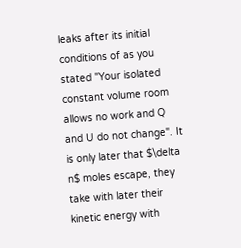leaks after its initial conditions of as you stated "Your isolated constant volume room allows no work and Q and U do not change". It is only later that $\delta n$ moles escape, they take with later their kinetic energy with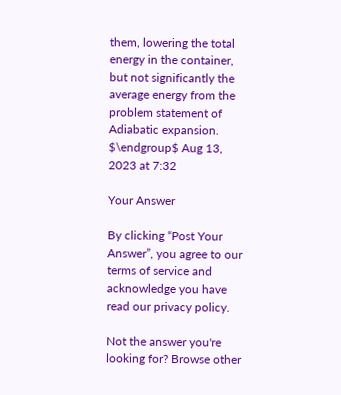them, lowering the total energy in the container, but not significantly the average energy from the problem statement of Adiabatic expansion. $\endgroup$ Aug 13, 2023 at 7:32

Your Answer

By clicking “Post Your Answer”, you agree to our terms of service and acknowledge you have read our privacy policy.

Not the answer you're looking for? Browse other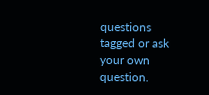questions tagged or ask your own question.